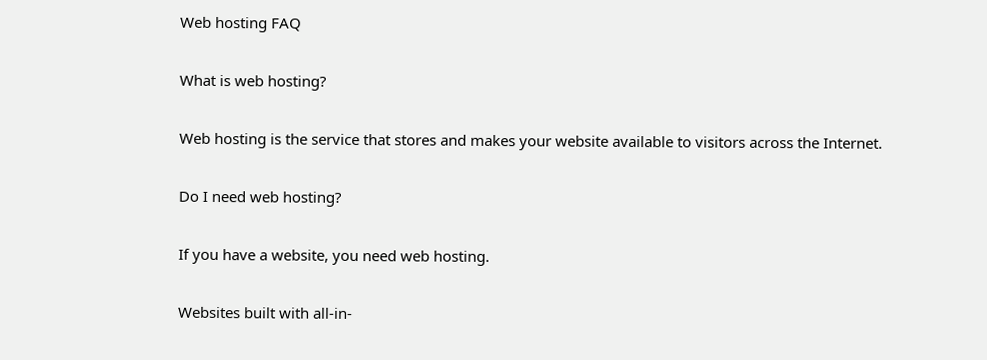Web hosting FAQ

What is web hosting?

Web hosting is the service that stores and makes your website available to visitors across the Internet.

Do I need web hosting?

If you have a website, you need web hosting.

Websites built with all-in-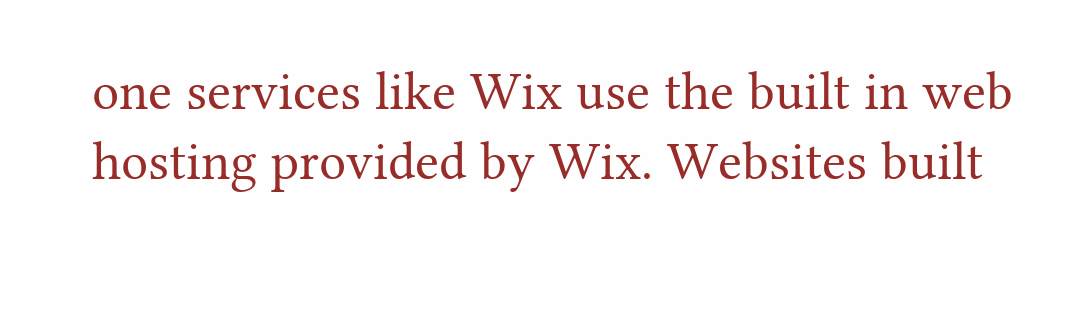one services like Wix use the built in web hosting provided by Wix. Websites built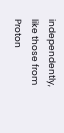independently, like those from Proton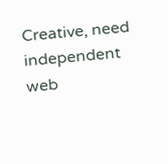Creative, need independent web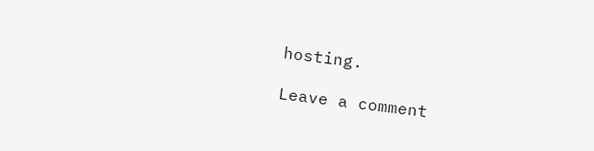hosting.

Leave a comment